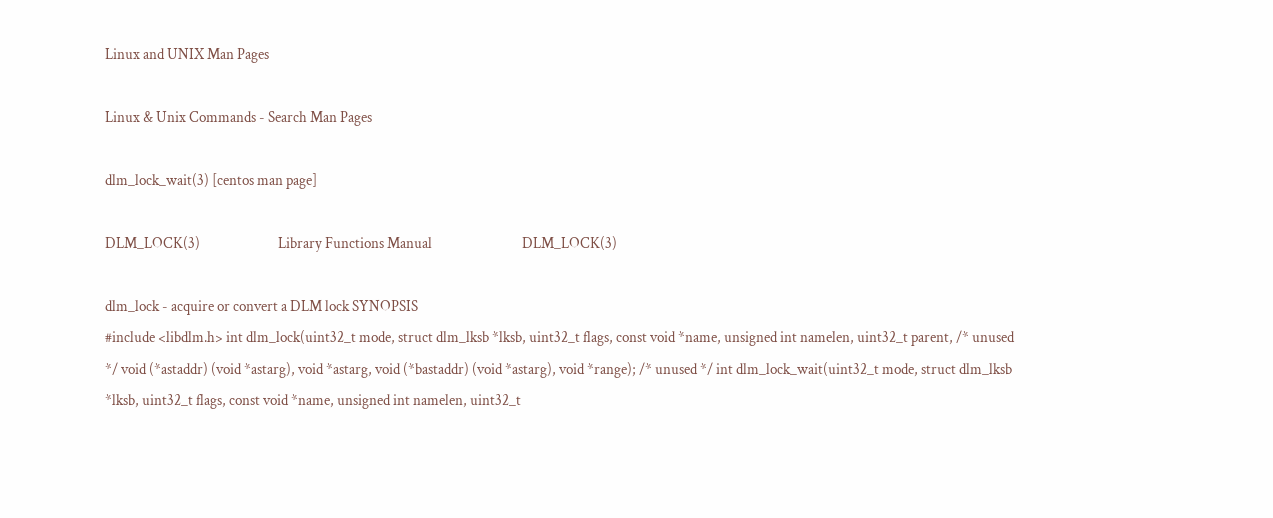Linux and UNIX Man Pages

Linux & Unix Commands - Search Man Pages

dlm_lock_wait(3) [centos man page]

DLM_LOCK(3)                          Library Functions Manual                              DLM_LOCK(3)

dlm_lock - acquire or convert a DLM lock SYNOPSIS
#include <libdlm.h> int dlm_lock(uint32_t mode, struct dlm_lksb *lksb, uint32_t flags, const void *name, unsigned int namelen, uint32_t parent, /* unused */ void (*astaddr) (void *astarg), void *astarg, void (*bastaddr) (void *astarg), void *range); /* unused */ int dlm_lock_wait(uint32_t mode, struct dlm_lksb *lksb, uint32_t flags, const void *name, unsigned int namelen, uint32_t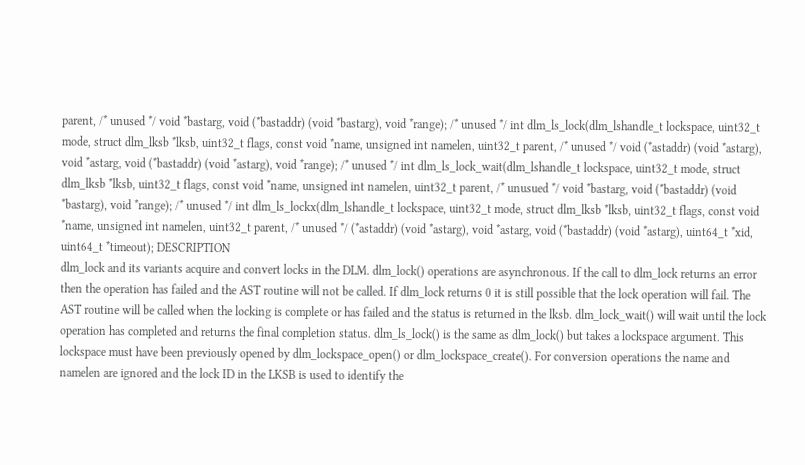parent, /* unused */ void *bastarg, void (*bastaddr) (void *bastarg), void *range); /* unused */ int dlm_ls_lock(dlm_lshandle_t lockspace, uint32_t mode, struct dlm_lksb *lksb, uint32_t flags, const void *name, unsigned int namelen, uint32_t parent, /* unused */ void (*astaddr) (void *astarg), void *astarg, void (*bastaddr) (void *astarg), void *range); /* unused */ int dlm_ls_lock_wait(dlm_lshandle_t lockspace, uint32_t mode, struct dlm_lksb *lksb, uint32_t flags, const void *name, unsigned int namelen, uint32_t parent, /* unusued */ void *bastarg, void (*bastaddr) (void *bastarg), void *range); /* unused */ int dlm_ls_lockx(dlm_lshandle_t lockspace, uint32_t mode, struct dlm_lksb *lksb, uint32_t flags, const void *name, unsigned int namelen, uint32_t parent, /* unused */ (*astaddr) (void *astarg), void *astarg, void (*bastaddr) (void *astarg), uint64_t *xid, uint64_t *timeout); DESCRIPTION
dlm_lock and its variants acquire and convert locks in the DLM. dlm_lock() operations are asynchronous. If the call to dlm_lock returns an error then the operation has failed and the AST routine will not be called. If dlm_lock returns 0 it is still possible that the lock operation will fail. The AST routine will be called when the locking is complete or has failed and the status is returned in the lksb. dlm_lock_wait() will wait until the lock operation has completed and returns the final completion status. dlm_ls_lock() is the same as dlm_lock() but takes a lockspace argument. This lockspace must have been previously opened by dlm_lockspace_open() or dlm_lockspace_create(). For conversion operations the name and namelen are ignored and the lock ID in the LKSB is used to identify the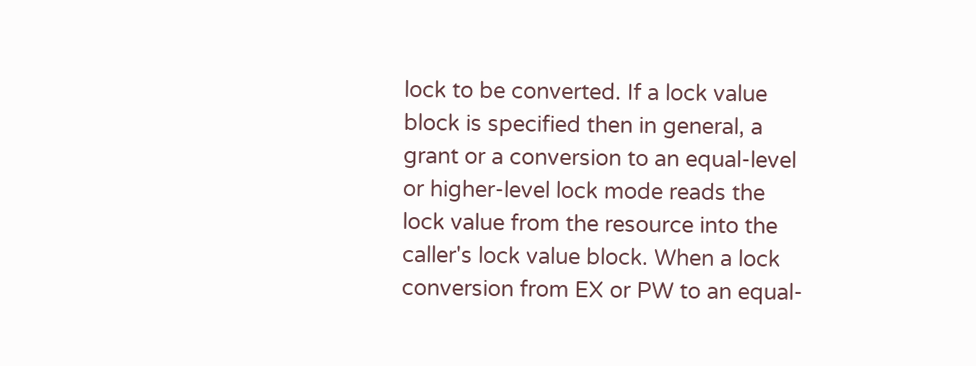lock to be converted. If a lock value block is specified then in general, a grant or a conversion to an equal-level or higher-level lock mode reads the lock value from the resource into the caller's lock value block. When a lock conversion from EX or PW to an equal-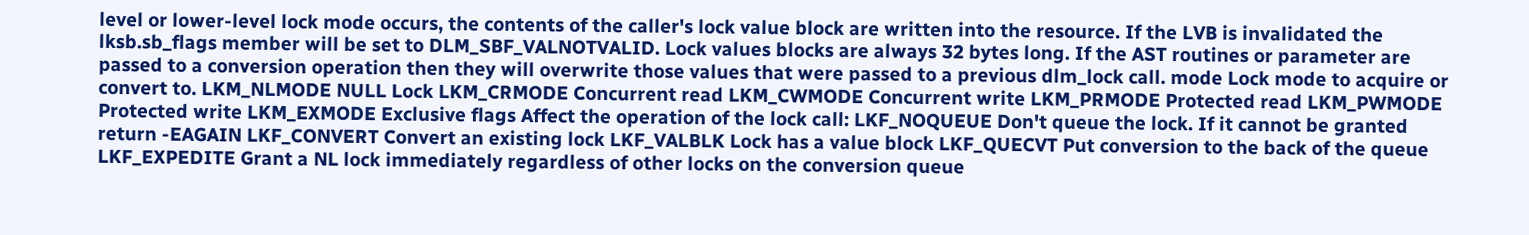level or lower-level lock mode occurs, the contents of the caller's lock value block are written into the resource. If the LVB is invalidated the lksb.sb_flags member will be set to DLM_SBF_VALNOTVALID. Lock values blocks are always 32 bytes long. If the AST routines or parameter are passed to a conversion operation then they will overwrite those values that were passed to a previous dlm_lock call. mode Lock mode to acquire or convert to. LKM_NLMODE NULL Lock LKM_CRMODE Concurrent read LKM_CWMODE Concurrent write LKM_PRMODE Protected read LKM_PWMODE Protected write LKM_EXMODE Exclusive flags Affect the operation of the lock call: LKF_NOQUEUE Don't queue the lock. If it cannot be granted return -EAGAIN LKF_CONVERT Convert an existing lock LKF_VALBLK Lock has a value block LKF_QUECVT Put conversion to the back of the queue LKF_EXPEDITE Grant a NL lock immediately regardless of other locks on the conversion queue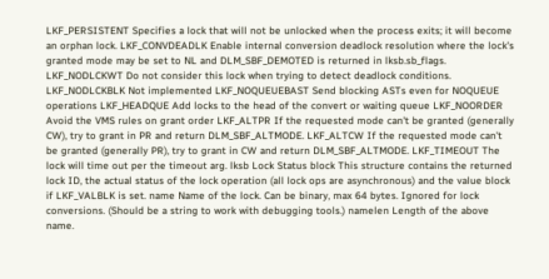LKF_PERSISTENT Specifies a lock that will not be unlocked when the process exits; it will become an orphan lock. LKF_CONVDEADLK Enable internal conversion deadlock resolution where the lock's granted mode may be set to NL and DLM_SBF_DEMOTED is returned in lksb.sb_flags. LKF_NODLCKWT Do not consider this lock when trying to detect deadlock conditions. LKF_NODLCKBLK Not implemented LKF_NOQUEUEBAST Send blocking ASTs even for NOQUEUE operations LKF_HEADQUE Add locks to the head of the convert or waiting queue LKF_NOORDER Avoid the VMS rules on grant order LKF_ALTPR If the requested mode can't be granted (generally CW), try to grant in PR and return DLM_SBF_ALTMODE. LKF_ALTCW If the requested mode can't be granted (generally PR), try to grant in CW and return DLM_SBF_ALTMODE. LKF_TIMEOUT The lock will time out per the timeout arg. lksb Lock Status block This structure contains the returned lock ID, the actual status of the lock operation (all lock ops are asynchronous) and the value block if LKF_VALBLK is set. name Name of the lock. Can be binary, max 64 bytes. Ignored for lock conversions. (Should be a string to work with debugging tools.) namelen Length of the above name.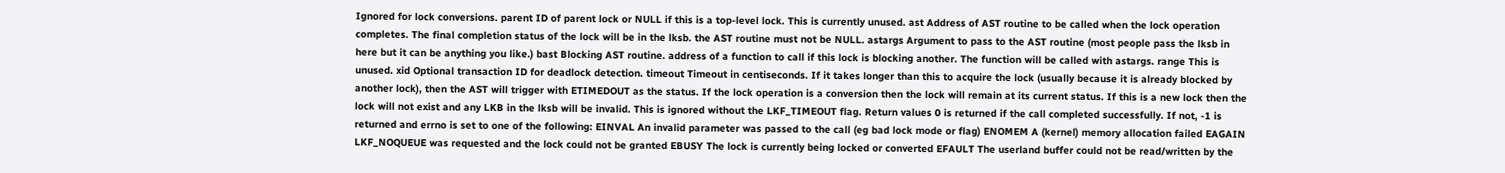Ignored for lock conversions. parent ID of parent lock or NULL if this is a top-level lock. This is currently unused. ast Address of AST routine to be called when the lock operation completes. The final completion status of the lock will be in the lksb. the AST routine must not be NULL. astargs Argument to pass to the AST routine (most people pass the lksb in here but it can be anything you like.) bast Blocking AST routine. address of a function to call if this lock is blocking another. The function will be called with astargs. range This is unused. xid Optional transaction ID for deadlock detection. timeout Timeout in centiseconds. If it takes longer than this to acquire the lock (usually because it is already blocked by another lock), then the AST will trigger with ETIMEDOUT as the status. If the lock operation is a conversion then the lock will remain at its current status. If this is a new lock then the lock will not exist and any LKB in the lksb will be invalid. This is ignored without the LKF_TIMEOUT flag. Return values 0 is returned if the call completed successfully. If not, -1 is returned and errno is set to one of the following: EINVAL An invalid parameter was passed to the call (eg bad lock mode or flag) ENOMEM A (kernel) memory allocation failed EAGAIN LKF_NOQUEUE was requested and the lock could not be granted EBUSY The lock is currently being locked or converted EFAULT The userland buffer could not be read/written by the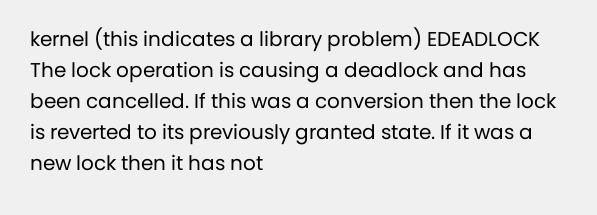kernel (this indicates a library problem) EDEADLOCK The lock operation is causing a deadlock and has been cancelled. If this was a conversion then the lock is reverted to its previously granted state. If it was a new lock then it has not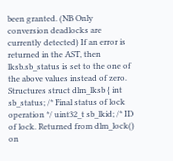been granted. (NB Only conversion deadlocks are currently detected) If an error is returned in the AST, then lksb.sb_status is set to the one of the above values instead of zero. Structures struct dlm_lksb { int sb_status; /* Final status of lock operation */ uint32_t sb_lkid; /* ID of lock. Returned from dlm_lock() on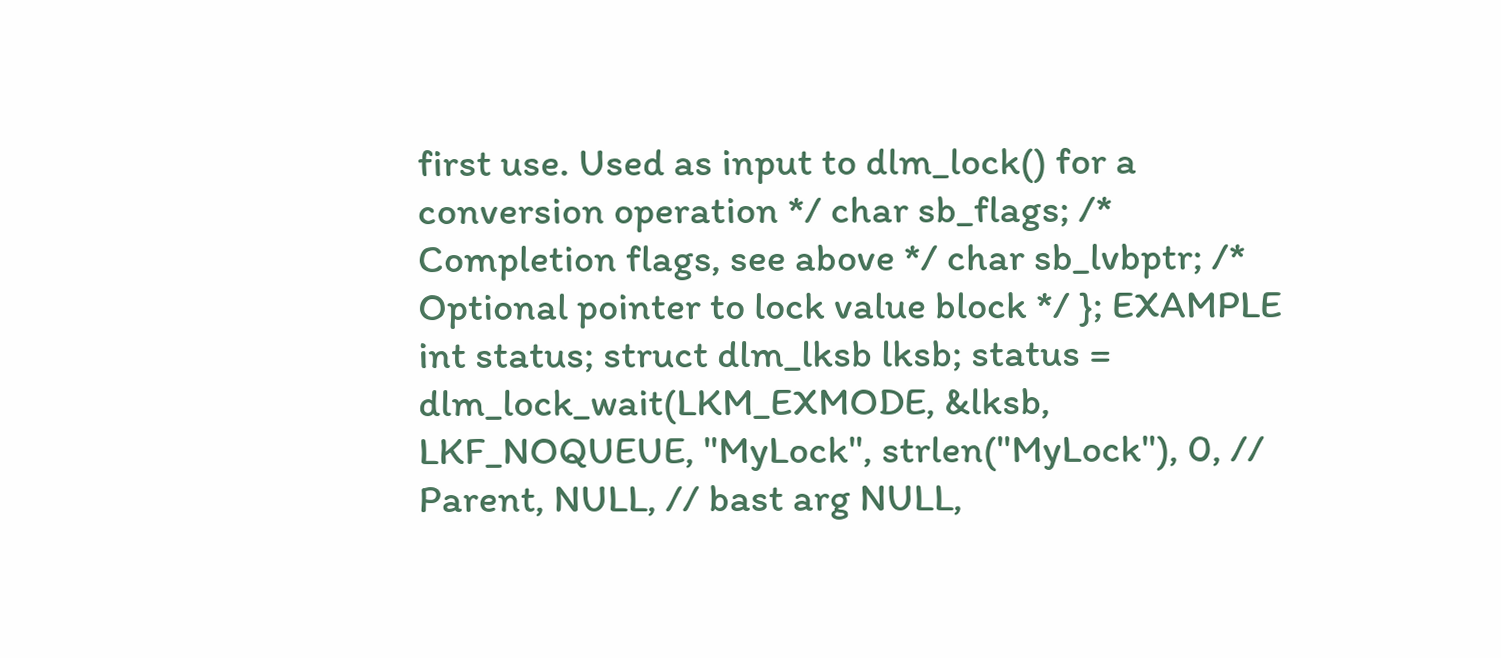first use. Used as input to dlm_lock() for a conversion operation */ char sb_flags; /* Completion flags, see above */ char sb_lvbptr; /* Optional pointer to lock value block */ }; EXAMPLE
int status; struct dlm_lksb lksb; status = dlm_lock_wait(LKM_EXMODE, &lksb, LKF_NOQUEUE, "MyLock", strlen("MyLock"), 0, // Parent, NULL, // bast arg NULL,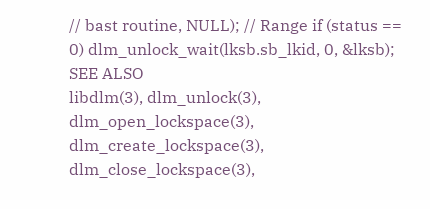// bast routine, NULL); // Range if (status == 0) dlm_unlock_wait(lksb.sb_lkid, 0, &lksb); SEE ALSO
libdlm(3), dlm_unlock(3), dlm_open_lockspace(3), dlm_create_lockspace(3), dlm_close_lockspace(3),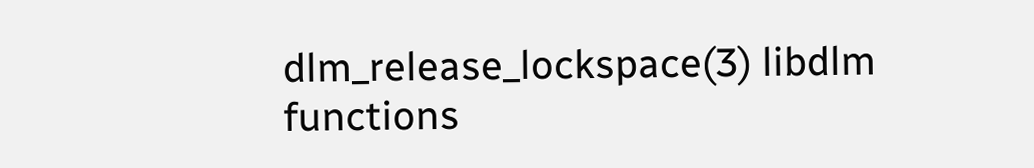dlm_release_lockspace(3) libdlm functions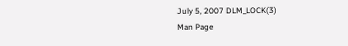July 5, 2007 DLM_LOCK(3)
Man Page